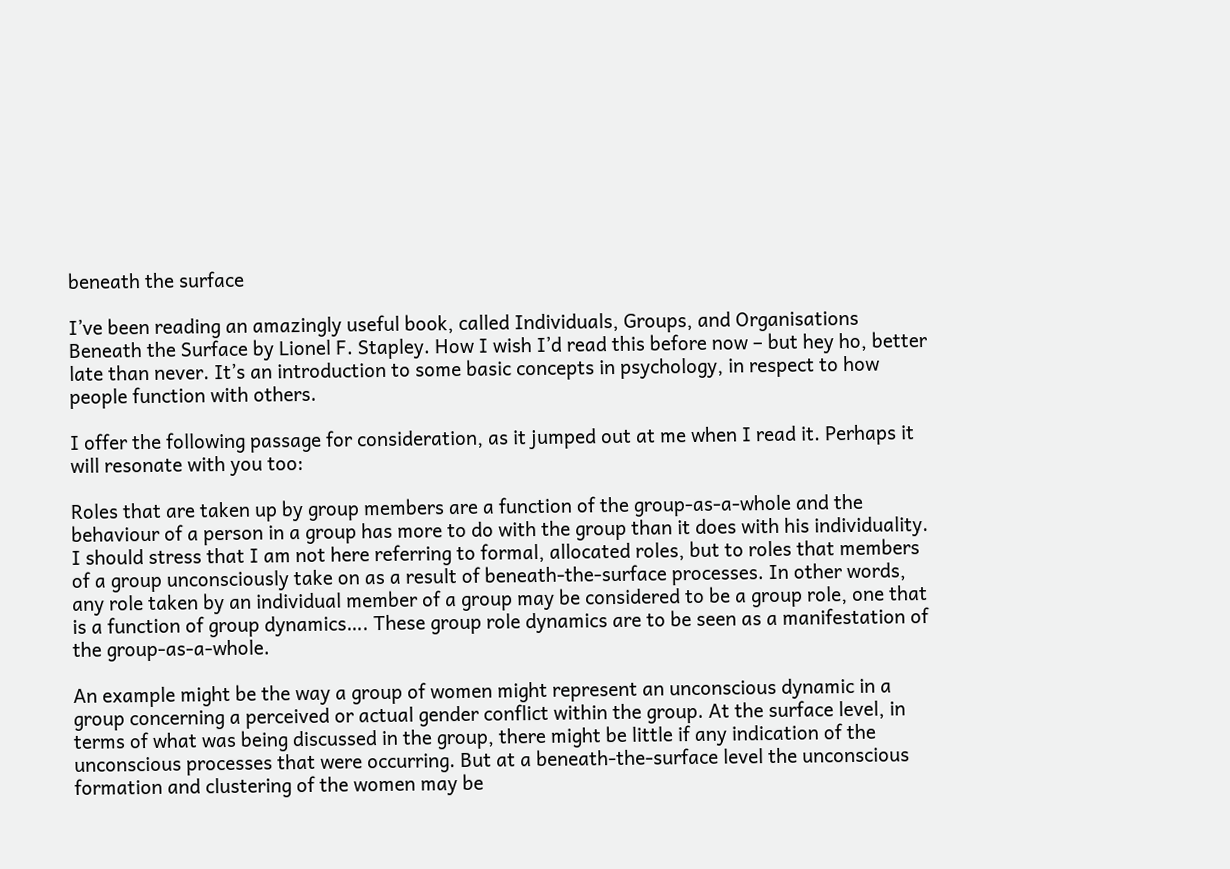beneath the surface

I’ve been reading an amazingly useful book, called Individuals, Groups, and Organisations Beneath the Surface by Lionel F. Stapley. How I wish I’d read this before now – but hey ho, better late than never. It’s an introduction to some basic concepts in psychology, in respect to how people function with others.

I offer the following passage for consideration, as it jumped out at me when I read it. Perhaps it will resonate with you too:

Roles that are taken up by group members are a function of the group-as-a-whole and the behaviour of a person in a group has more to do with the group than it does with his individuality. I should stress that I am not here referring to formal, allocated roles, but to roles that members of a group unconsciously take on as a result of beneath-the-surface processes. In other words, any role taken by an individual member of a group may be considered to be a group role, one that is a function of group dynamics…. These group role dynamics are to be seen as a manifestation of the group-as-a-whole.

An example might be the way a group of women might represent an unconscious dynamic in a group concerning a perceived or actual gender conflict within the group. At the surface level, in terms of what was being discussed in the group, there might be little if any indication of the unconscious processes that were occurring. But at a beneath-the-surface level the unconscious formation and clustering of the women may be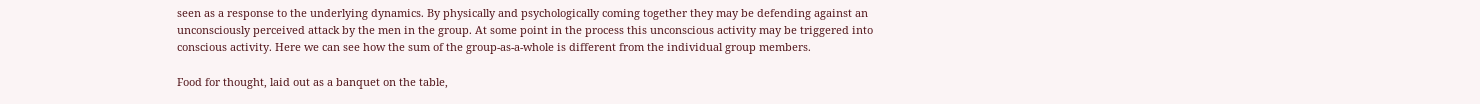seen as a response to the underlying dynamics. By physically and psychologically coming together they may be defending against an unconsciously perceived attack by the men in the group. At some point in the process this unconscious activity may be triggered into conscious activity. Here we can see how the sum of the group-as-a-whole is different from the individual group members.

Food for thought, laid out as a banquet on the table,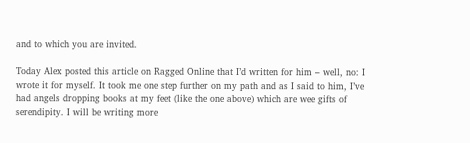and to which you are invited.

Today Alex posted this article on Ragged Online that I’d written for him – well, no: I wrote it for myself. It took me one step further on my path and as I said to him, I’ve had angels dropping books at my feet (like the one above) which are wee gifts of serendipity. I will be writing more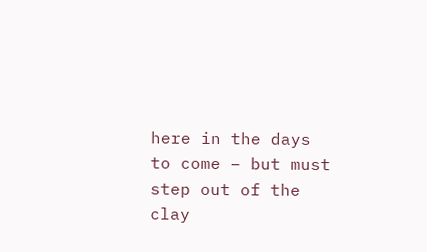here in the days to come – but must step out of the clay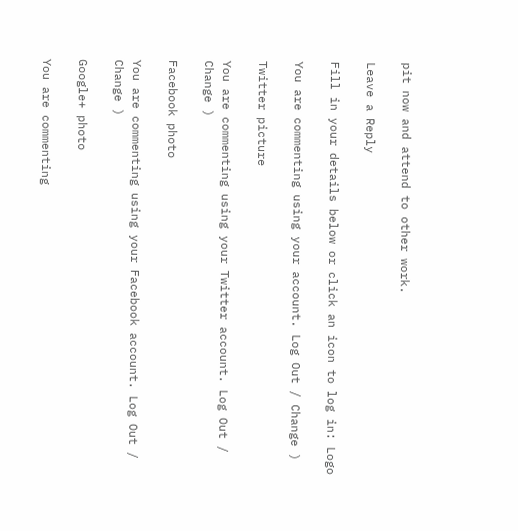pit now and attend to other work.

Leave a Reply

Fill in your details below or click an icon to log in: Logo

You are commenting using your account. Log Out / Change )

Twitter picture

You are commenting using your Twitter account. Log Out / Change )

Facebook photo

You are commenting using your Facebook account. Log Out / Change )

Google+ photo

You are commenting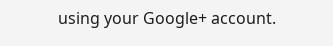using your Google+ account.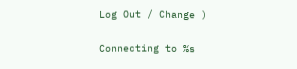Log Out / Change )

Connecting to %s